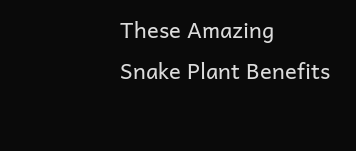These Amazing Snake Plant Benefits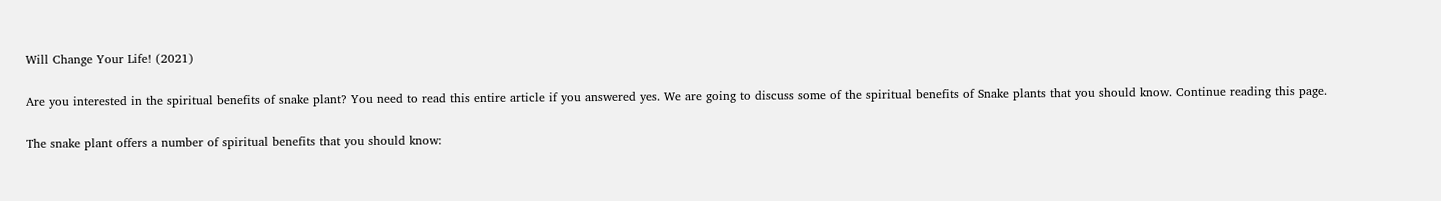Will Change Your Life! (2021)

Are you interested in the spiritual benefits of snake plant? You need to read this entire article if you answered yes. We are going to discuss some of the spiritual benefits of Snake plants that you should know. Continue reading this page.

The snake plant offers a number of spiritual benefits that you should know: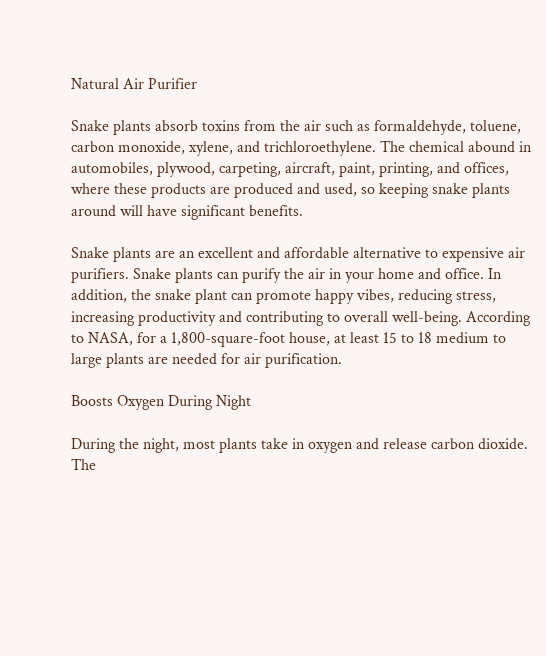Natural Air Purifier

Snake plants absorb toxins from the air such as formaldehyde, toluene, carbon monoxide, xylene, and trichloroethylene. The chemical abound in automobiles, plywood, carpeting, aircraft, paint, printing, and offices, where these products are produced and used, so keeping snake plants around will have significant benefits.

Snake plants are an excellent and affordable alternative to expensive air purifiers. Snake plants can purify the air in your home and office. In addition, the snake plant can promote happy vibes, reducing stress, increasing productivity and contributing to overall well-being. According to NASA, for a 1,800-square-foot house, at least 15 to 18 medium to large plants are needed for air purification.

Boosts Oxygen During Night

During the night, most plants take in oxygen and release carbon dioxide. The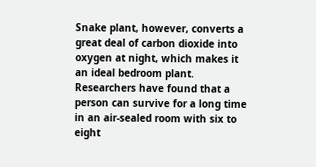Snake plant, however, converts a great deal of carbon dioxide into oxygen at night, which makes it an ideal bedroom plant. Researchers have found that a person can survive for a long time in an air-sealed room with six to eight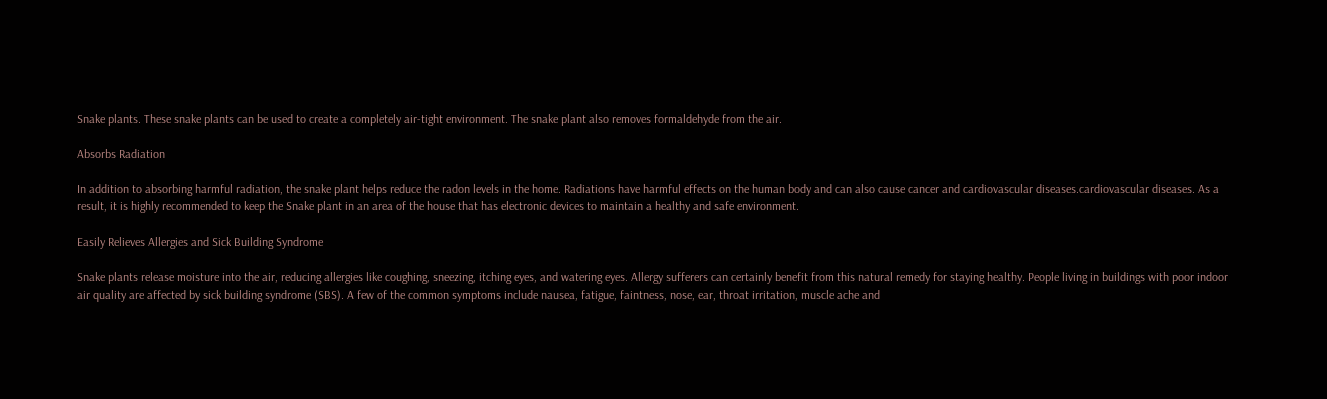Snake plants. These snake plants can be used to create a completely air-tight environment. The snake plant also removes formaldehyde from the air.

Absorbs Radiation

In addition to absorbing harmful radiation, the snake plant helps reduce the radon levels in the home. Radiations have harmful effects on the human body and can also cause cancer and cardiovascular diseases.cardiovascular diseases. As a result, it is highly recommended to keep the Snake plant in an area of the house that has electronic devices to maintain a healthy and safe environment.

Easily Relieves Allergies and Sick Building Syndrome

Snake plants release moisture into the air, reducing allergies like coughing, sneezing, itching eyes, and watering eyes. Allergy sufferers can certainly benefit from this natural remedy for staying healthy. People living in buildings with poor indoor air quality are affected by sick building syndrome (SBS). A few of the common symptoms include nausea, fatigue, faintness, nose, ear, throat irritation, muscle ache and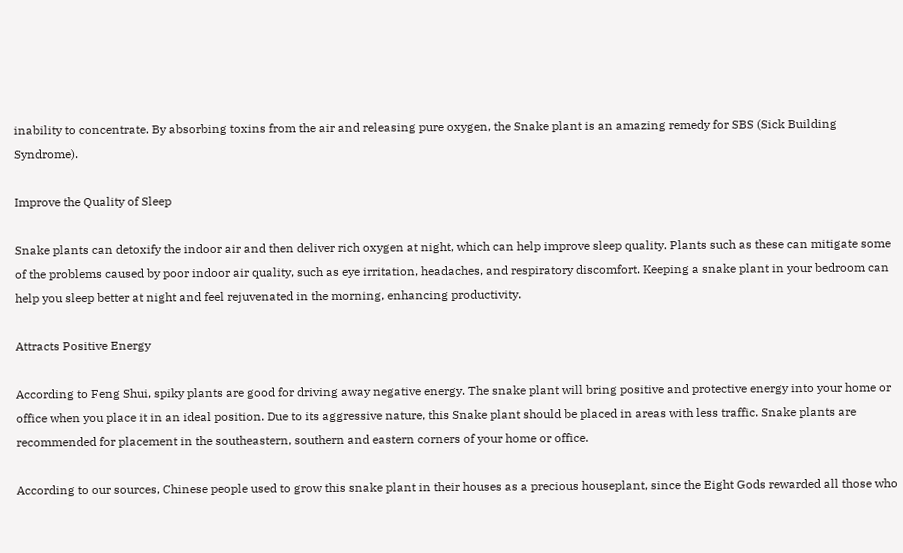inability to concentrate. By absorbing toxins from the air and releasing pure oxygen, the Snake plant is an amazing remedy for SBS (Sick Building Syndrome).

Improve the Quality of Sleep

Snake plants can detoxify the indoor air and then deliver rich oxygen at night, which can help improve sleep quality. Plants such as these can mitigate some of the problems caused by poor indoor air quality, such as eye irritation, headaches, and respiratory discomfort. Keeping a snake plant in your bedroom can help you sleep better at night and feel rejuvenated in the morning, enhancing productivity.

Attracts Positive Energy

According to Feng Shui, spiky plants are good for driving away negative energy. The snake plant will bring positive and protective energy into your home or office when you place it in an ideal position. Due to its aggressive nature, this Snake plant should be placed in areas with less traffic. Snake plants are recommended for placement in the southeastern, southern and eastern corners of your home or office.

According to our sources, Chinese people used to grow this snake plant in their houses as a precious houseplant, since the Eight Gods rewarded all those who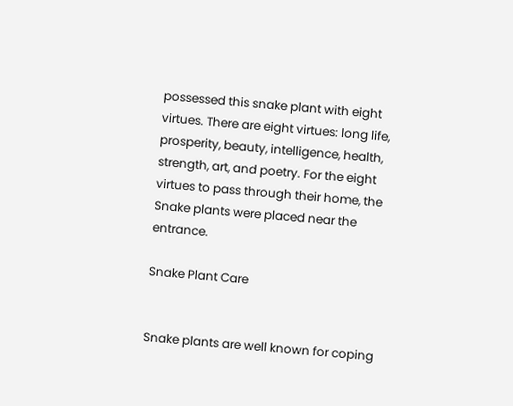possessed this snake plant with eight virtues. There are eight virtues: long life, prosperity, beauty, intelligence, health, strength, art, and poetry. For the eight virtues to pass through their home, the Snake plants were placed near the entrance.

Snake Plant Care


Snake plants are well known for coping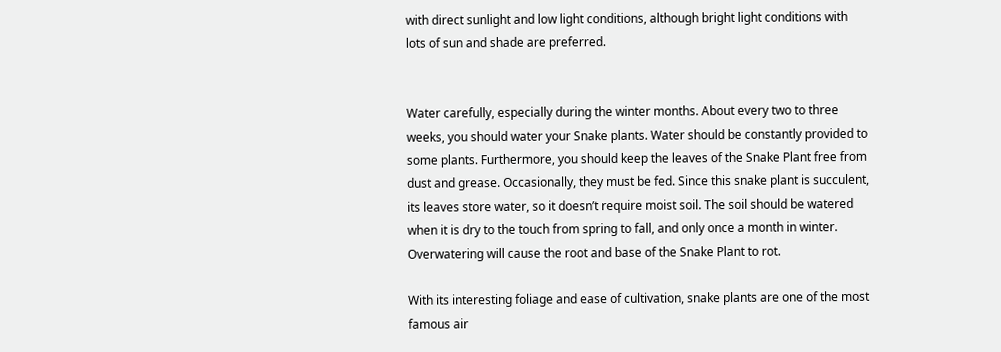with direct sunlight and low light conditions, although bright light conditions with lots of sun and shade are preferred.


Water carefully, especially during the winter months. About every two to three weeks, you should water your Snake plants. Water should be constantly provided to some plants. Furthermore, you should keep the leaves of the Snake Plant free from dust and grease. Occasionally, they must be fed. Since this snake plant is succulent, its leaves store water, so it doesn’t require moist soil. The soil should be watered when it is dry to the touch from spring to fall, and only once a month in winter. Overwatering will cause the root and base of the Snake Plant to rot.

With its interesting foliage and ease of cultivation, snake plants are one of the most famous air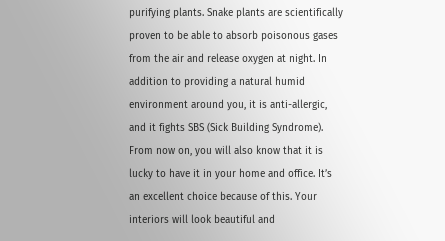purifying plants. Snake plants are scientifically proven to be able to absorb poisonous gases from the air and release oxygen at night. In addition to providing a natural humid environment around you, it is anti-allergic, and it fights SBS (Sick Building Syndrome). From now on, you will also know that it is lucky to have it in your home and office. It’s an excellent choice because of this. Your interiors will look beautiful and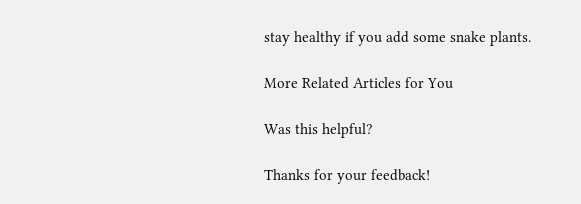stay healthy if you add some snake plants.

More Related Articles for You

Was this helpful?

Thanks for your feedback!